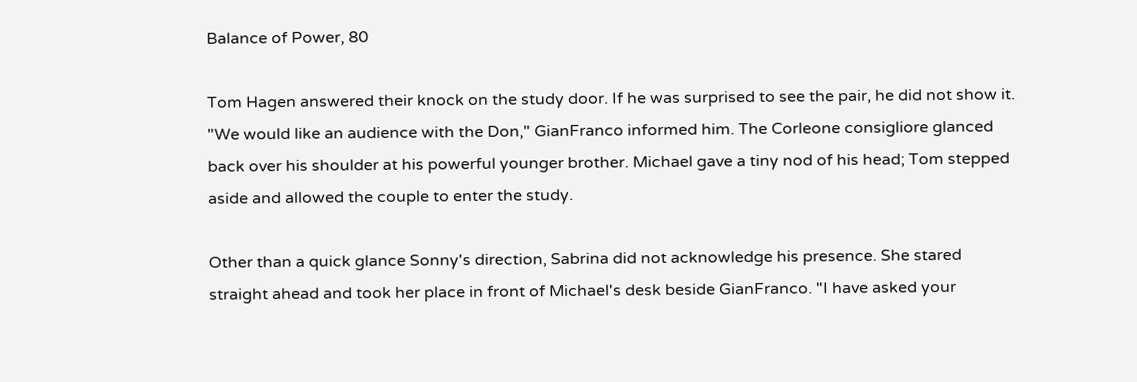Balance of Power, 80

Tom Hagen answered their knock on the study door. If he was surprised to see the pair, he did not show it. "We would like an audience with the Don," GianFranco informed him. The Corleone consigliore glanced back over his shoulder at his powerful younger brother. Michael gave a tiny nod of his head; Tom stepped aside and allowed the couple to enter the study.

Other than a quick glance Sonny's direction, Sabrina did not acknowledge his presence. She stared straight ahead and took her place in front of Michael's desk beside GianFranco. "I have asked your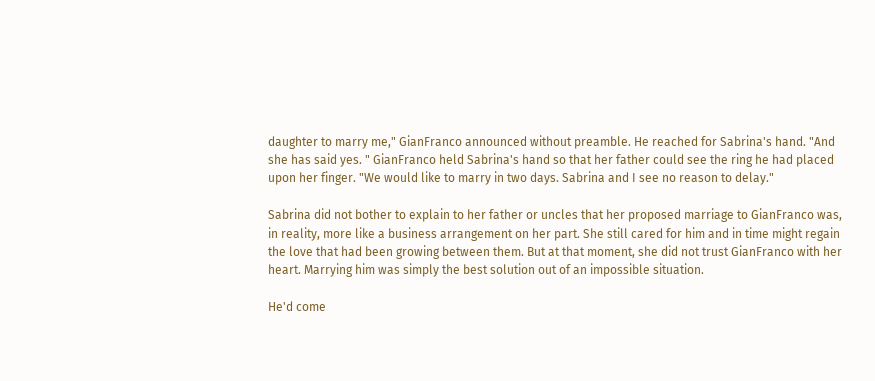daughter to marry me," GianFranco announced without preamble. He reached for Sabrina's hand. "And she has said yes. " GianFranco held Sabrina's hand so that her father could see the ring he had placed upon her finger. "We would like to marry in two days. Sabrina and I see no reason to delay."

Sabrina did not bother to explain to her father or uncles that her proposed marriage to GianFranco was, in reality, more like a business arrangement on her part. She still cared for him and in time might regain the love that had been growing between them. But at that moment, she did not trust GianFranco with her heart. Marrying him was simply the best solution out of an impossible situation.

He'd come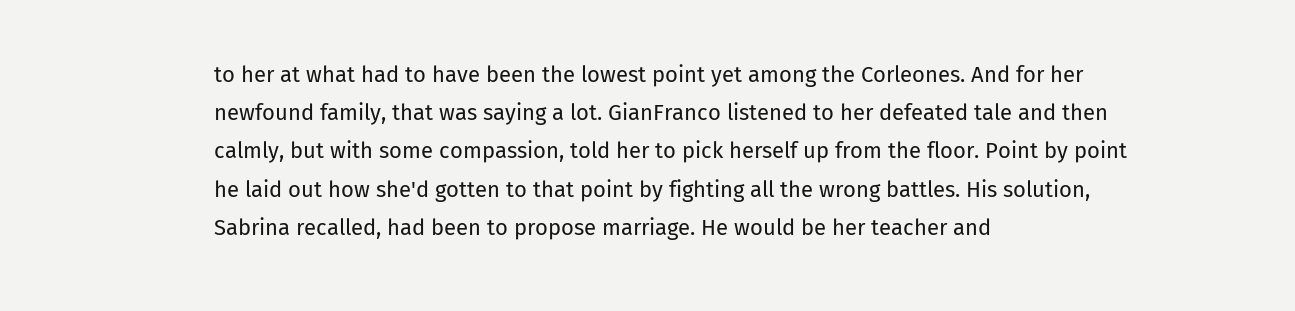to her at what had to have been the lowest point yet among the Corleones. And for her newfound family, that was saying a lot. GianFranco listened to her defeated tale and then calmly, but with some compassion, told her to pick herself up from the floor. Point by point he laid out how she'd gotten to that point by fighting all the wrong battles. His solution, Sabrina recalled, had been to propose marriage. He would be her teacher and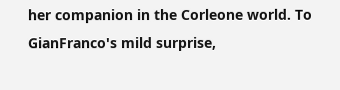her companion in the Corleone world. To GianFranco's mild surprise,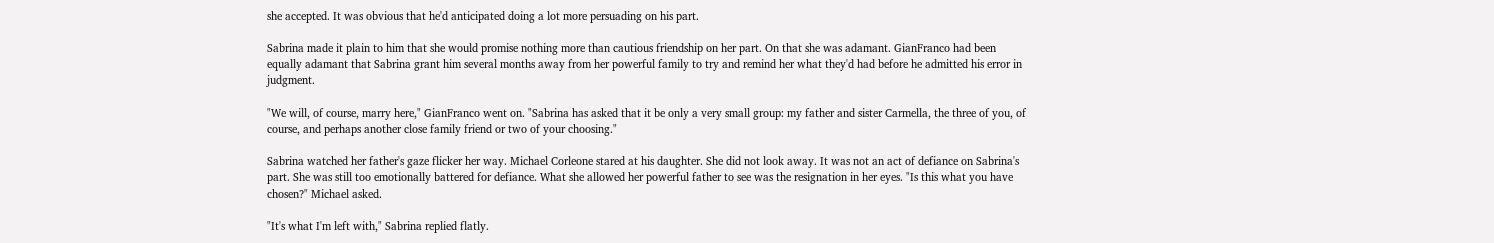she accepted. It was obvious that he'd anticipated doing a lot more persuading on his part.

Sabrina made it plain to him that she would promise nothing more than cautious friendship on her part. On that she was adamant. GianFranco had been equally adamant that Sabrina grant him several months away from her powerful family to try and remind her what they'd had before he admitted his error in judgment.

"We will, of course, marry here," GianFranco went on. "Sabrina has asked that it be only a very small group: my father and sister Carmella, the three of you, of course, and perhaps another close family friend or two of your choosing."

Sabrina watched her father's gaze flicker her way. Michael Corleone stared at his daughter. She did not look away. It was not an act of defiance on Sabrina's part. She was still too emotionally battered for defiance. What she allowed her powerful father to see was the resignation in her eyes. "Is this what you have chosen?" Michael asked.

"It's what I'm left with," Sabrina replied flatly.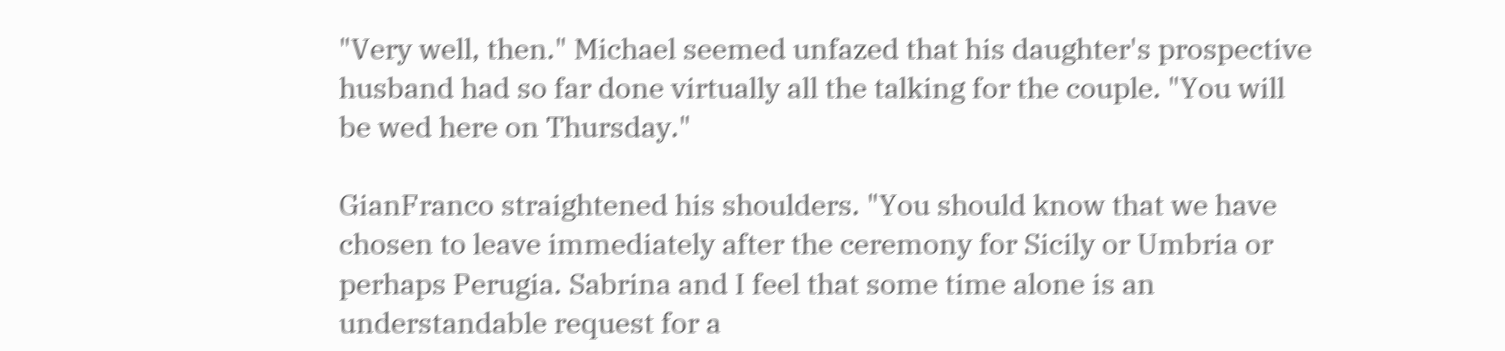"Very well, then." Michael seemed unfazed that his daughter's prospective husband had so far done virtually all the talking for the couple. "You will be wed here on Thursday."

GianFranco straightened his shoulders. "You should know that we have chosen to leave immediately after the ceremony for Sicily or Umbria or perhaps Perugia. Sabrina and I feel that some time alone is an understandable request for a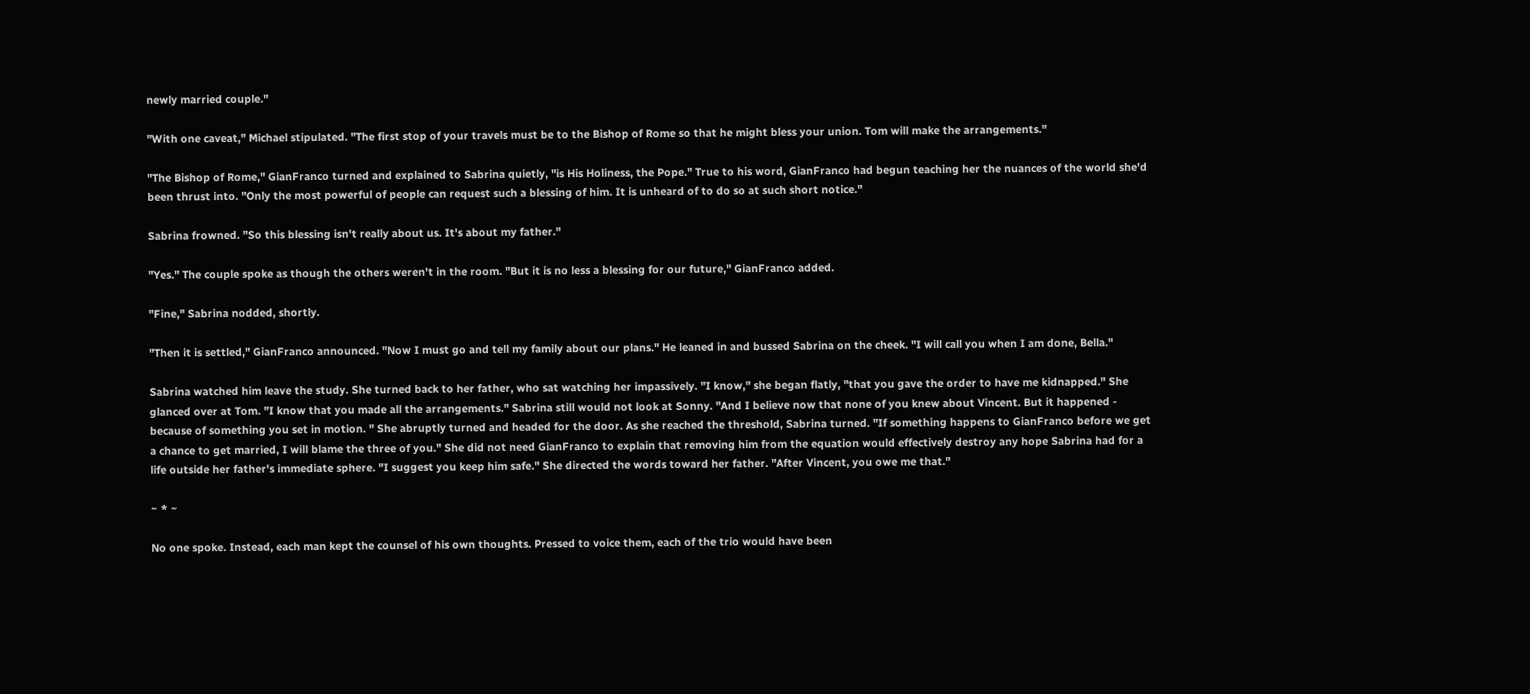newly married couple."

"With one caveat," Michael stipulated. "The first stop of your travels must be to the Bishop of Rome so that he might bless your union. Tom will make the arrangements."

"The Bishop of Rome," GianFranco turned and explained to Sabrina quietly, "is His Holiness, the Pope." True to his word, GianFranco had begun teaching her the nuances of the world she'd been thrust into. "Only the most powerful of people can request such a blessing of him. It is unheard of to do so at such short notice."

Sabrina frowned. "So this blessing isn't really about us. It's about my father."

"Yes." The couple spoke as though the others weren't in the room. "But it is no less a blessing for our future," GianFranco added.

"Fine," Sabrina nodded, shortly.

"Then it is settled," GianFranco announced. "Now I must go and tell my family about our plans." He leaned in and bussed Sabrina on the cheek. "I will call you when I am done, Bella."

Sabrina watched him leave the study. She turned back to her father, who sat watching her impassively. "I know," she began flatly, "that you gave the order to have me kidnapped." She glanced over at Tom. "I know that you made all the arrangements." Sabrina still would not look at Sonny. "And I believe now that none of you knew about Vincent. But it happened - because of something you set in motion. " She abruptly turned and headed for the door. As she reached the threshold, Sabrina turned. "If something happens to GianFranco before we get a chance to get married, I will blame the three of you." She did not need GianFranco to explain that removing him from the equation would effectively destroy any hope Sabrina had for a life outside her father's immediate sphere. "I suggest you keep him safe." She directed the words toward her father. "After Vincent, you owe me that."

~ * ~

No one spoke. Instead, each man kept the counsel of his own thoughts. Pressed to voice them, each of the trio would have been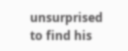unsurprised to find his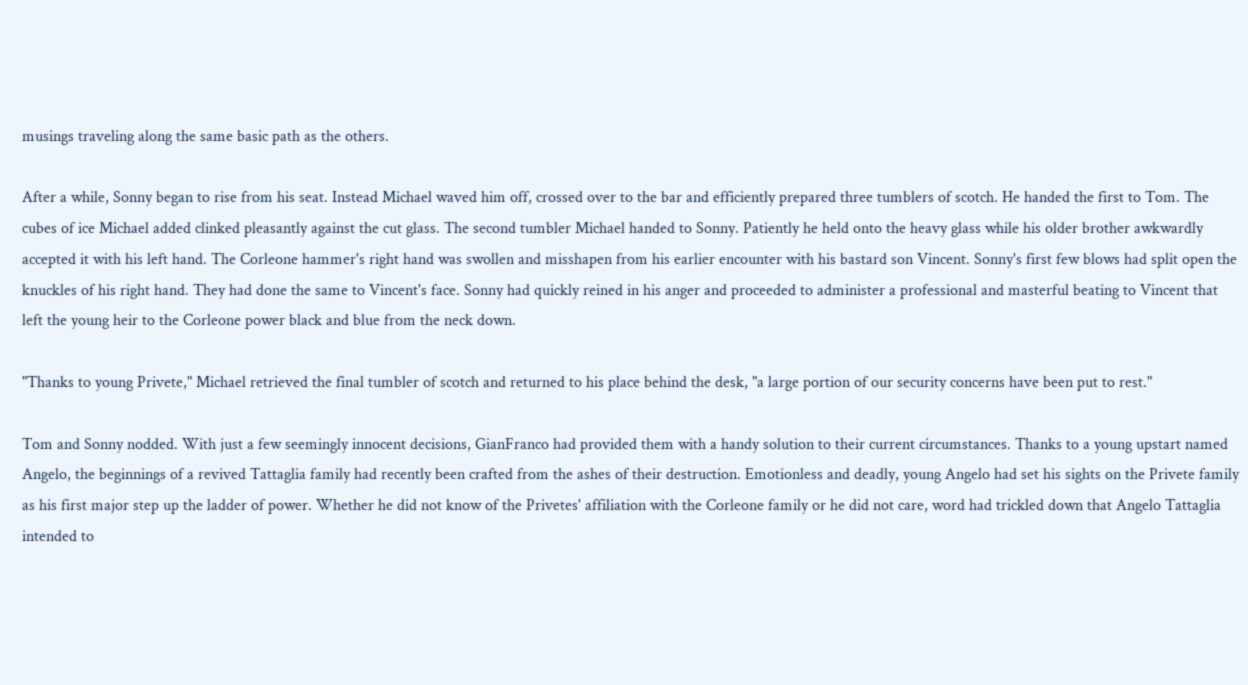musings traveling along the same basic path as the others.

After a while, Sonny began to rise from his seat. Instead Michael waved him off, crossed over to the bar and efficiently prepared three tumblers of scotch. He handed the first to Tom. The cubes of ice Michael added clinked pleasantly against the cut glass. The second tumbler Michael handed to Sonny. Patiently he held onto the heavy glass while his older brother awkwardly accepted it with his left hand. The Corleone hammer's right hand was swollen and misshapen from his earlier encounter with his bastard son Vincent. Sonny's first few blows had split open the knuckles of his right hand. They had done the same to Vincent's face. Sonny had quickly reined in his anger and proceeded to administer a professional and masterful beating to Vincent that left the young heir to the Corleone power black and blue from the neck down.

"Thanks to young Privete," Michael retrieved the final tumbler of scotch and returned to his place behind the desk, "a large portion of our security concerns have been put to rest."

Tom and Sonny nodded. With just a few seemingly innocent decisions, GianFranco had provided them with a handy solution to their current circumstances. Thanks to a young upstart named Angelo, the beginnings of a revived Tattaglia family had recently been crafted from the ashes of their destruction. Emotionless and deadly, young Angelo had set his sights on the Privete family as his first major step up the ladder of power. Whether he did not know of the Privetes' affiliation with the Corleone family or he did not care, word had trickled down that Angelo Tattaglia intended to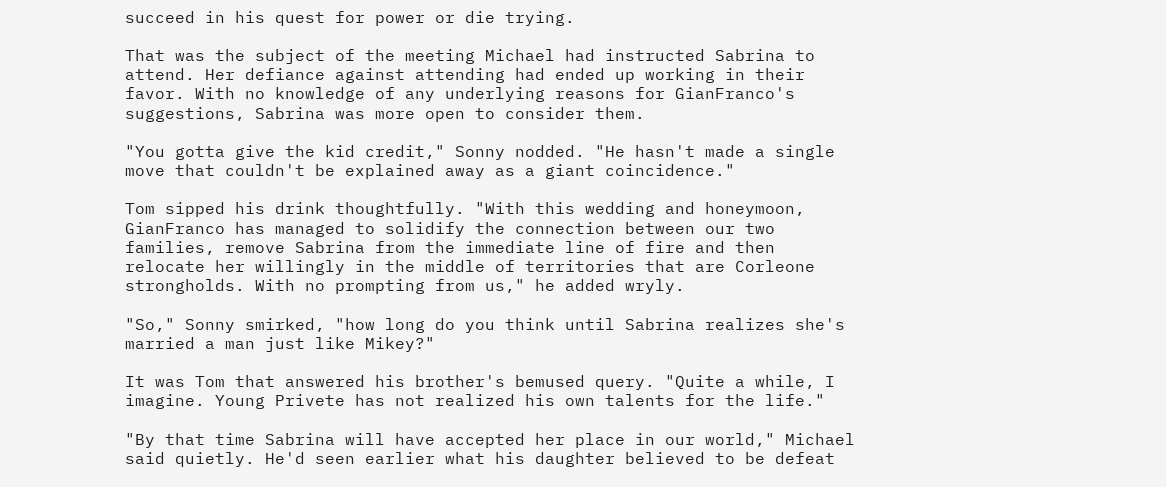succeed in his quest for power or die trying.

That was the subject of the meeting Michael had instructed Sabrina to attend. Her defiance against attending had ended up working in their favor. With no knowledge of any underlying reasons for GianFranco's suggestions, Sabrina was more open to consider them.

"You gotta give the kid credit," Sonny nodded. "He hasn't made a single move that couldn't be explained away as a giant coincidence."

Tom sipped his drink thoughtfully. "With this wedding and honeymoon, GianFranco has managed to solidify the connection between our two families, remove Sabrina from the immediate line of fire and then relocate her willingly in the middle of territories that are Corleone strongholds. With no prompting from us," he added wryly.

"So," Sonny smirked, "how long do you think until Sabrina realizes she's married a man just like Mikey?"

It was Tom that answered his brother's bemused query. "Quite a while, I imagine. Young Privete has not realized his own talents for the life."

"By that time Sabrina will have accepted her place in our world," Michael said quietly. He'd seen earlier what his daughter believed to be defeat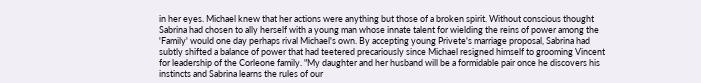in her eyes. Michael knew that her actions were anything but those of a broken spirit. Without conscious thought Sabrina had chosen to ally herself with a young man whose innate talent for wielding the reins of power among the 'Family' would one day perhaps rival Michael's own. By accepting young Privete's marriage proposal, Sabrina had subtly shifted a balance of power that had teetered precariously since Michael resigned himself to grooming Vincent for leadership of the Corleone family. "My daughter and her husband will be a formidable pair once he discovers his instincts and Sabrina learns the rules of our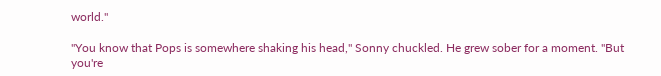world."

"You know that Pops is somewhere shaking his head," Sonny chuckled. He grew sober for a moment. "But you're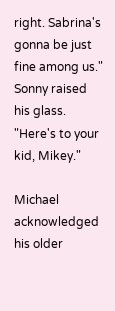right. Sabrina's gonna be just fine among us." Sonny raised his glass. "Here's to your kid, Mikey."

Michael acknowledged his older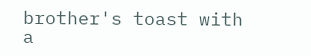brother's toast with a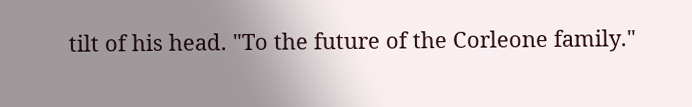tilt of his head. "To the future of the Corleone family."